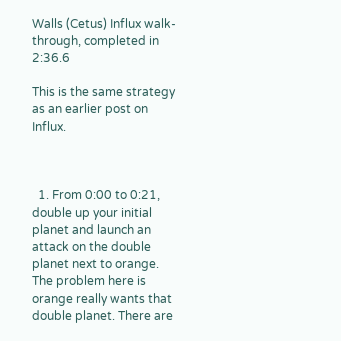Walls (Cetus) Influx walk-through, completed in 2:36.6

This is the same strategy as an earlier post on Influx.



  1. From 0:00 to 0:21, double up your initial planet and launch an attack on the double planet next to orange. The problem here is orange really wants that double planet. There are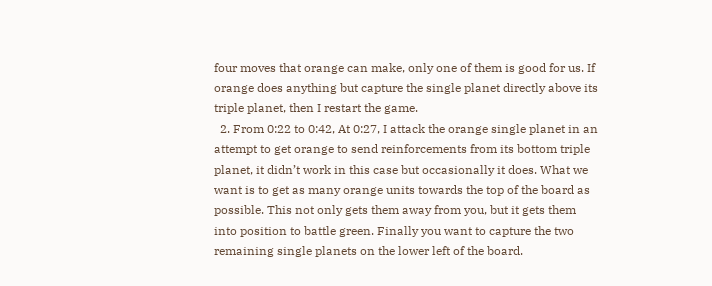four moves that orange can make, only one of them is good for us. If orange does anything but capture the single planet directly above its triple planet, then I restart the game.
  2. From 0:22 to 0:42, At 0:27, I attack the orange single planet in an attempt to get orange to send reinforcements from its bottom triple planet, it didn’t work in this case but occasionally it does. What we want is to get as many orange units towards the top of the board as possible. This not only gets them away from you, but it gets them into position to battle green. Finally you want to capture the two remaining single planets on the lower left of the board.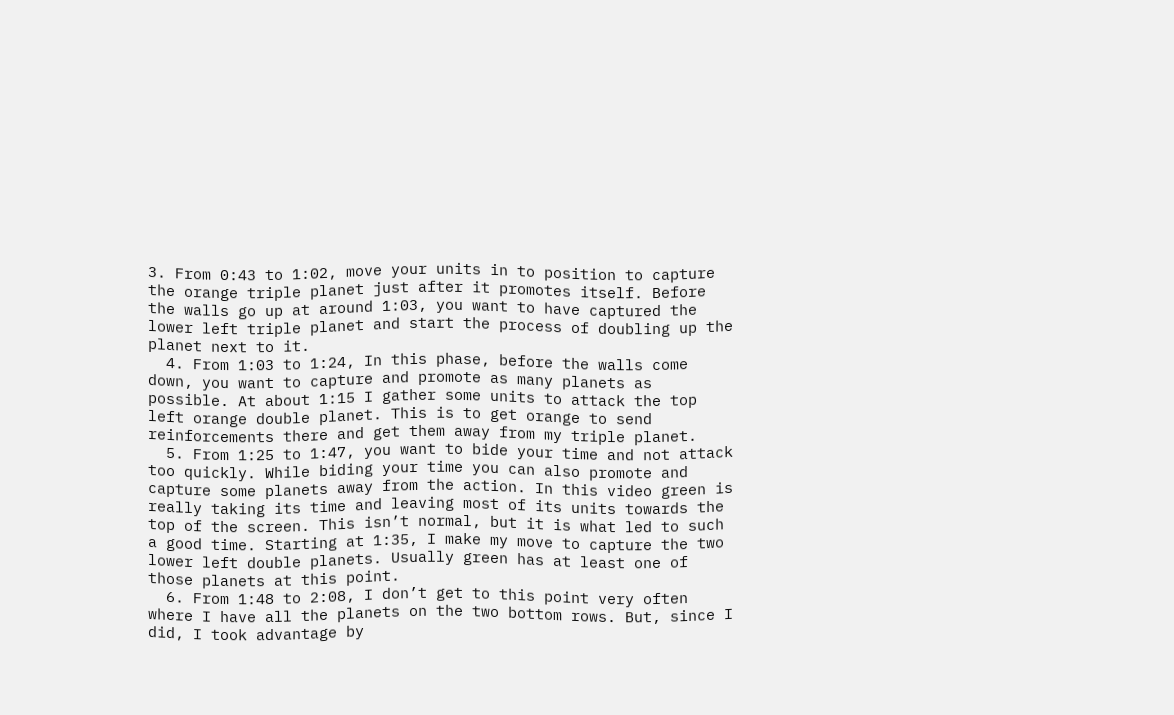3. From 0:43 to 1:02, move your units in to position to capture the orange triple planet just after it promotes itself. Before the walls go up at around 1:03, you want to have captured the lower left triple planet and start the process of doubling up the planet next to it.
  4. From 1:03 to 1:24, In this phase, before the walls come down, you want to capture and promote as many planets as possible. At about 1:15 I gather some units to attack the top left orange double planet. This is to get orange to send reinforcements there and get them away from my triple planet.
  5. From 1:25 to 1:47, you want to bide your time and not attack too quickly. While biding your time you can also promote and capture some planets away from the action. In this video green is really taking its time and leaving most of its units towards the top of the screen. This isn’t normal, but it is what led to such a good time. Starting at 1:35, I make my move to capture the two lower left double planets. Usually green has at least one of those planets at this point.
  6. From 1:48 to 2:08, I don’t get to this point very often where I have all the planets on the two bottom rows. But, since I did, I took advantage by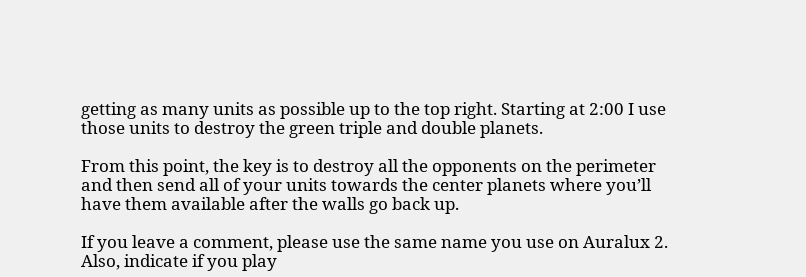getting as many units as possible up to the top right. Starting at 2:00 I use those units to destroy the green triple and double planets.

From this point, the key is to destroy all the opponents on the perimeter and then send all of your units towards the center planets where you’ll have them available after the walls go back up.

If you leave a comment, please use the same name you use on Auralux 2. Also, indicate if you play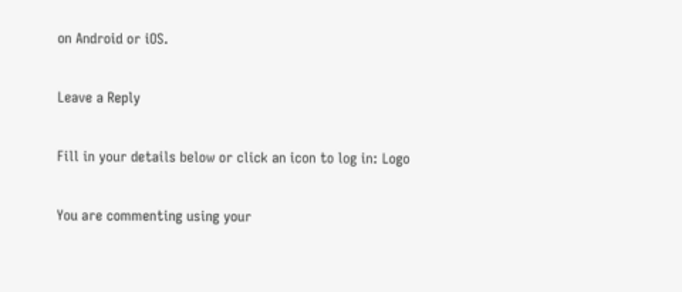on Android or iOS.

Leave a Reply

Fill in your details below or click an icon to log in: Logo

You are commenting using your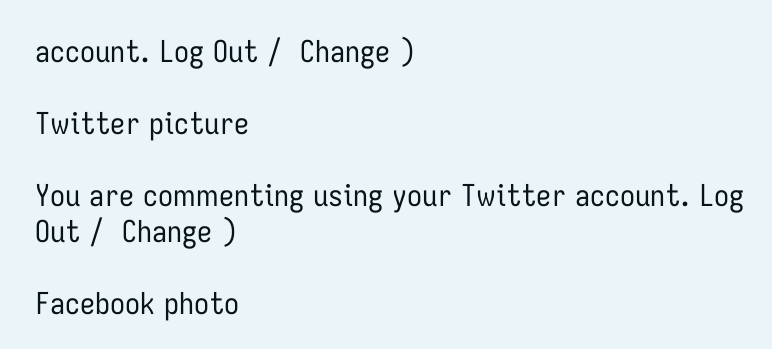account. Log Out /  Change )

Twitter picture

You are commenting using your Twitter account. Log Out /  Change )

Facebook photo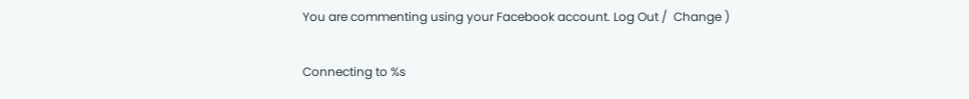You are commenting using your Facebook account. Log Out /  Change )

Connecting to %s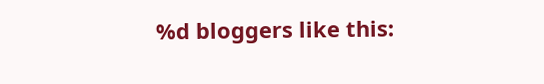%d bloggers like this: